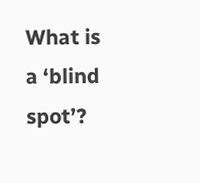What is a ‘blind spot’?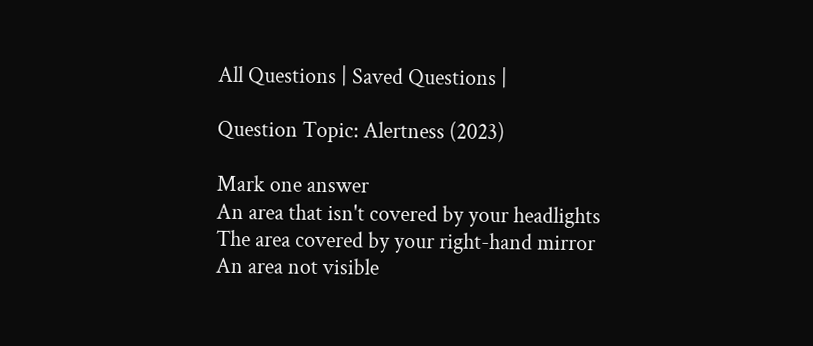All Questions | Saved Questions |

Question Topic: Alertness (2023)

Mark one answer
An area that isn't covered by your headlights
The area covered by your right-hand mirror
An area not visible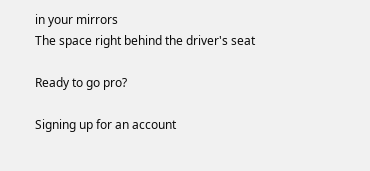in your mirrors
The space right behind the driver's seat

Ready to go pro?

Signing up for an account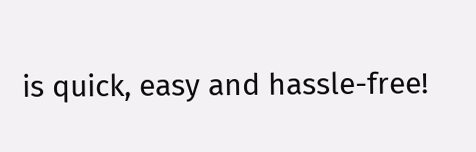is quick, easy and hassle-free!